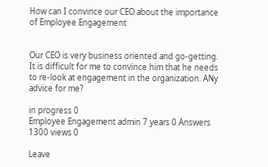How can I convince our CEO about the importance of Employee Engagement


Our CEO is very business oriented and go-getting. It is difficult for me to convince him that he needs to re-look at engagement in the organization. ANy advice for me?

in progress 0
Employee Engagement admin 7 years 0 Answers 1300 views 0

Leave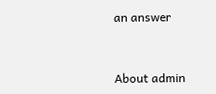an answer


About admin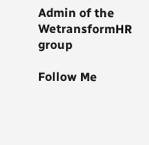Admin of the WetransformHR group

Follow Me